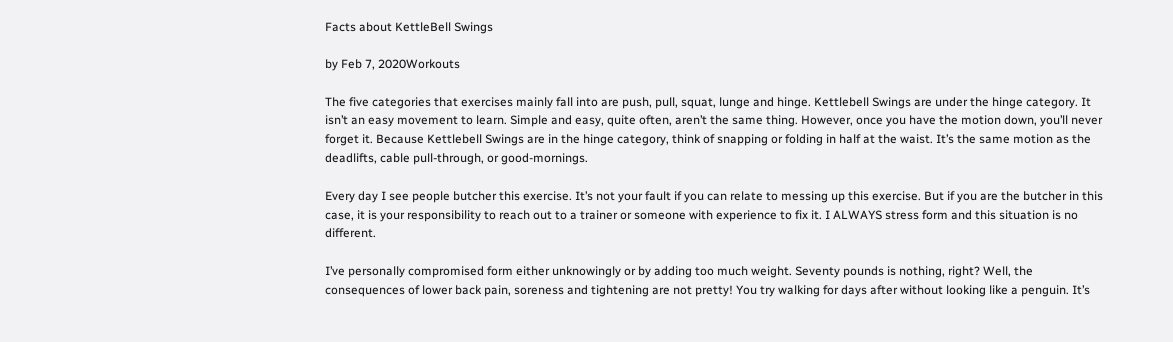Facts about KettleBell Swings

by Feb 7, 2020Workouts

The five categories that exercises mainly fall into are push, pull, squat, lunge and hinge. Kettlebell Swings are under the hinge category. It isn’t an easy movement to learn. Simple and easy, quite often, aren’t the same thing. However, once you have the motion down, you’ll never forget it. Because Kettlebell Swings are in the hinge category, think of snapping or folding in half at the waist. It’s the same motion as the deadlifts, cable pull-through, or good-mornings.

Every day I see people butcher this exercise. It’s not your fault if you can relate to messing up this exercise. But if you are the butcher in this case, it is your responsibility to reach out to a trainer or someone with experience to fix it. I ALWAYS stress form and this situation is no different.

I’ve personally compromised form either unknowingly or by adding too much weight. Seventy pounds is nothing, right? Well, the consequences of lower back pain, soreness and tightening are not pretty! You try walking for days after without looking like a penguin. It’s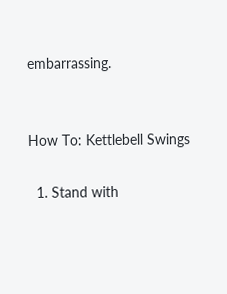embarrassing.


How To: Kettlebell Swings

  1. Stand with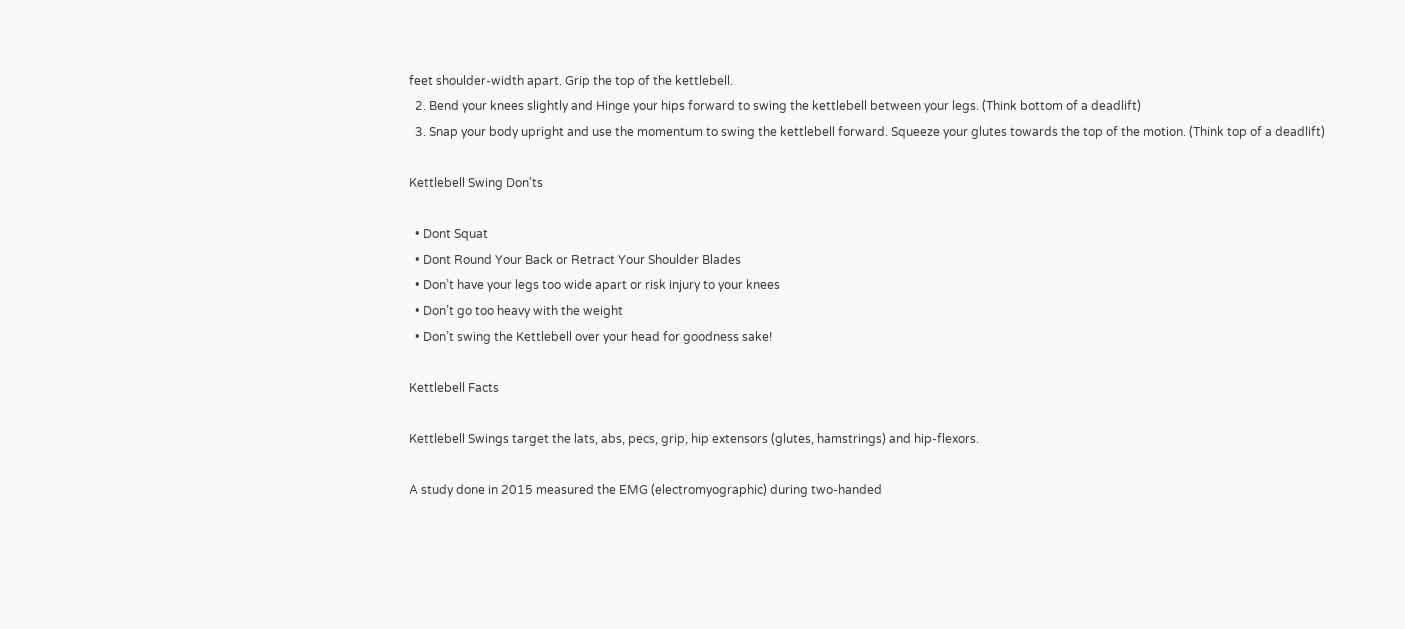feet shoulder-width apart. Grip the top of the kettlebell.
  2. Bend your knees slightly and Hinge your hips forward to swing the kettlebell between your legs. (Think bottom of a deadlift)
  3. Snap your body upright and use the momentum to swing the kettlebell forward. Squeeze your glutes towards the top of the motion. (Think top of a deadlift)

Kettlebell Swing Don’ts

  • Dont Squat
  • Dont Round Your Back or Retract Your Shoulder Blades
  • Don’t have your legs too wide apart or risk injury to your knees
  • Don’t go too heavy with the weight
  • Don’t swing the Kettlebell over your head for goodness sake!

Kettlebell Facts

Kettlebell Swings target the lats, abs, pecs, grip, hip extensors (glutes, hamstrings) and hip-flexors.

A study done in 2015 measured the EMG (electromyographic) during two-handed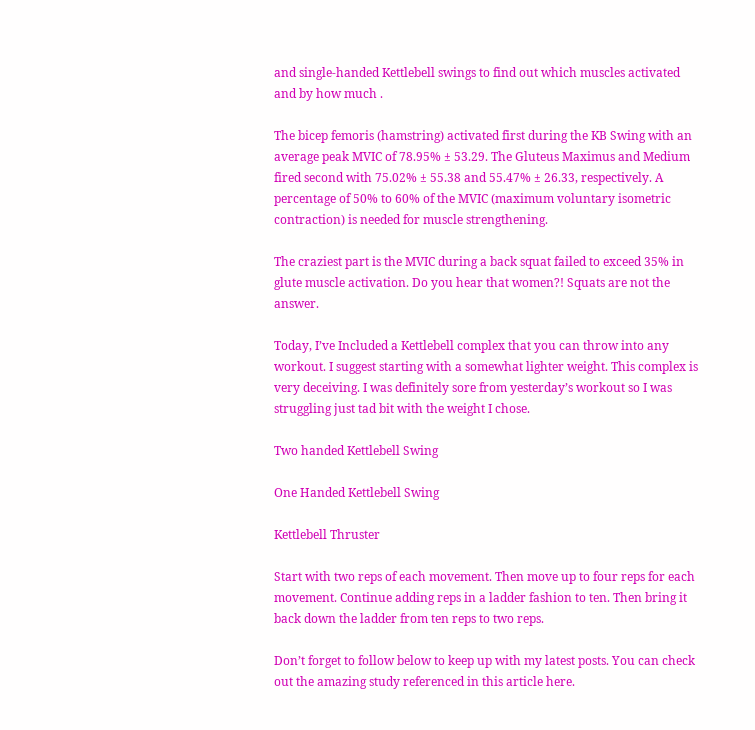and single-handed Kettlebell swings to find out which muscles activated and by how much .

The bicep femoris (hamstring) activated first during the KB Swing with an average peak MVIC of 78.95% ± 53.29. The Gluteus Maximus and Medium fired second with 75.02% ± 55.38 and 55.47% ± 26.33, respectively. A percentage of 50% to 60% of the MVIC (maximum voluntary isometric contraction) is needed for muscle strengthening.

The craziest part is the MVIC during a back squat failed to exceed 35% in glute muscle activation. Do you hear that women?! Squats are not the answer.

Today, I’ve Included a Kettlebell complex that you can throw into any workout. I suggest starting with a somewhat lighter weight. This complex is very deceiving. I was definitely sore from yesterday’s workout so I was struggling just tad bit with the weight I chose.

Two handed Kettlebell Swing

One Handed Kettlebell Swing

Kettlebell Thruster

Start with two reps of each movement. Then move up to four reps for each movement. Continue adding reps in a ladder fashion to ten. Then bring it back down the ladder from ten reps to two reps.

Don’t forget to follow below to keep up with my latest posts. You can check out the amazing study referenced in this article here.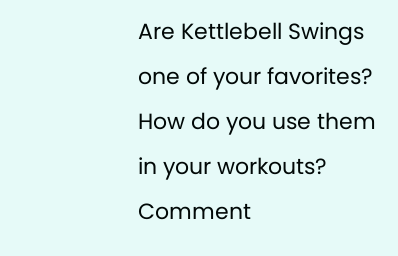Are Kettlebell Swings one of your favorites? How do you use them in your workouts? Comment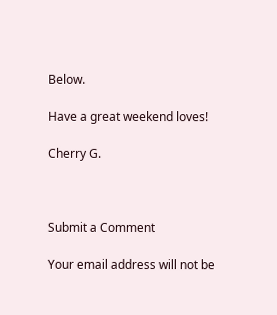Below.

Have a great weekend loves!

Cherry G.



Submit a Comment

Your email address will not be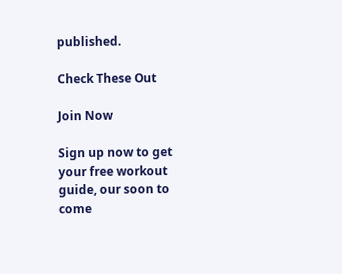published.

Check These Out

Join Now

Sign up now to get your free workout guide, our soon to come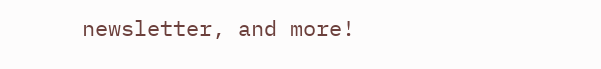newsletter, and more!